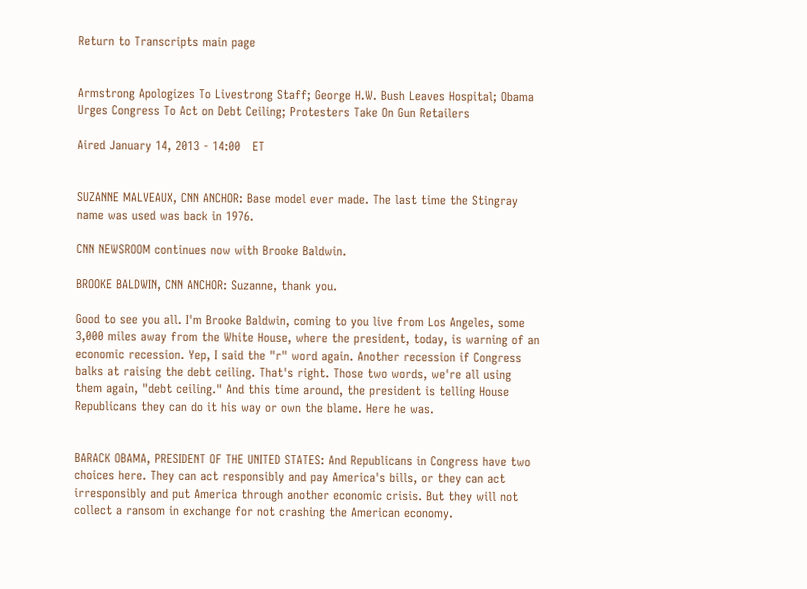Return to Transcripts main page


Armstrong Apologizes To Livestrong Staff; George H.W. Bush Leaves Hospital; Obama Urges Congress To Act on Debt Ceiling; Protesters Take On Gun Retailers

Aired January 14, 2013 - 14:00   ET


SUZANNE MALVEAUX, CNN ANCHOR: Base model ever made. The last time the Stingray name was used was back in 1976.

CNN NEWSROOM continues now with Brooke Baldwin.

BROOKE BALDWIN, CNN ANCHOR: Suzanne, thank you.

Good to see you all. I'm Brooke Baldwin, coming to you live from Los Angeles, some 3,000 miles away from the White House, where the president, today, is warning of an economic recession. Yep, I said the "r" word again. Another recession if Congress balks at raising the debt ceiling. That's right. Those two words, we're all using them again, "debt ceiling." And this time around, the president is telling House Republicans they can do it his way or own the blame. Here he was.


BARACK OBAMA, PRESIDENT OF THE UNITED STATES: And Republicans in Congress have two choices here. They can act responsibly and pay America's bills, or they can act irresponsibly and put America through another economic crisis. But they will not collect a ransom in exchange for not crashing the American economy.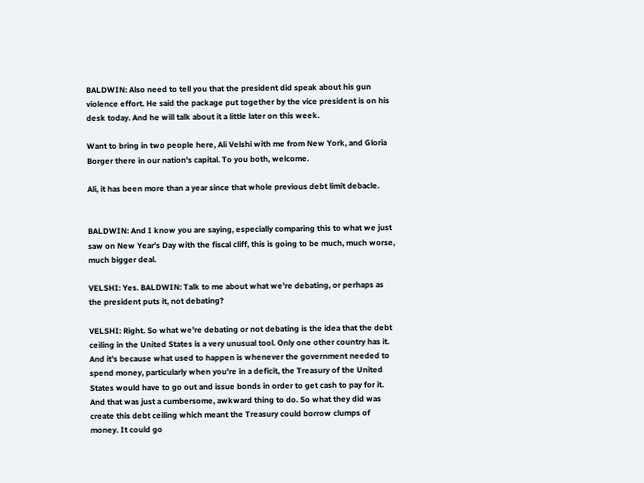BALDWIN: Also need to tell you that the president did speak about his gun violence effort. He said the package put together by the vice president is on his desk today. And he will talk about it a little later on this week.

Want to bring in two people here, Ali Velshi with me from New York, and Gloria Borger there in our nation's capital. To you both, welcome.

Ali, it has been more than a year since that whole previous debt limit debacle.


BALDWIN: And I know you are saying, especially comparing this to what we just saw on New Year's Day with the fiscal cliff, this is going to be much, much worse, much bigger deal.

VELSHI: Yes. BALDWIN: Talk to me about what we're debating, or perhaps as the president puts it, not debating?

VELSHI: Right. So what we're debating or not debating is the idea that the debt ceiling in the United States is a very unusual tool. Only one other country has it. And it's because what used to happen is whenever the government needed to spend money, particularly when you're in a deficit, the Treasury of the United States would have to go out and issue bonds in order to get cash to pay for it. And that was just a cumbersome, awkward thing to do. So what they did was create this debt ceiling which meant the Treasury could borrow clumps of money. It could go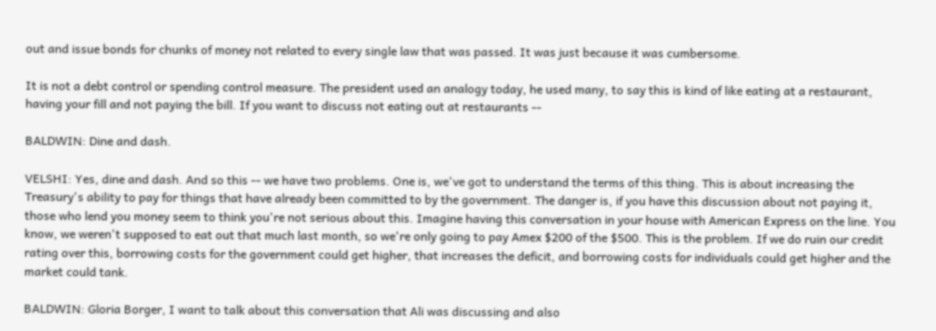out and issue bonds for chunks of money not related to every single law that was passed. It was just because it was cumbersome.

It is not a debt control or spending control measure. The president used an analogy today, he used many, to say this is kind of like eating at a restaurant, having your fill and not paying the bill. If you want to discuss not eating out at restaurants --

BALDWIN: Dine and dash.

VELSHI: Yes, dine and dash. And so this -- we have two problems. One is, we've got to understand the terms of this thing. This is about increasing the Treasury's ability to pay for things that have already been committed to by the government. The danger is, if you have this discussion about not paying it, those who lend you money seem to think you're not serious about this. Imagine having this conversation in your house with American Express on the line. You know, we weren't supposed to eat out that much last month, so we're only going to pay Amex $200 of the $500. This is the problem. If we do ruin our credit rating over this, borrowing costs for the government could get higher, that increases the deficit, and borrowing costs for individuals could get higher and the market could tank.

BALDWIN: Gloria Borger, I want to talk about this conversation that Ali was discussing and also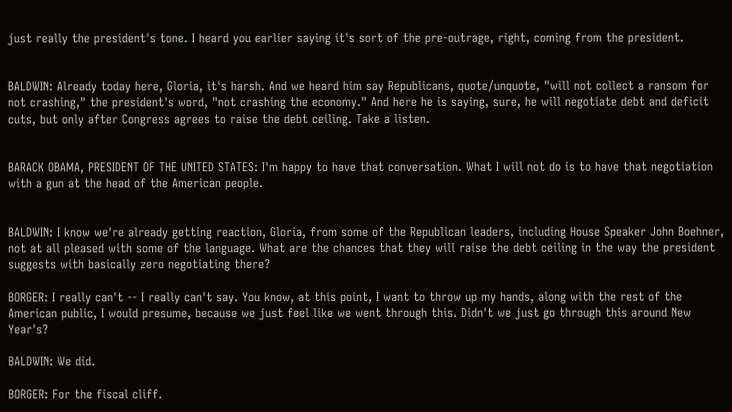just really the president's tone. I heard you earlier saying it's sort of the pre-outrage, right, coming from the president.


BALDWIN: Already today here, Gloria, it's harsh. And we heard him say Republicans, quote/unquote, "will not collect a ransom for not crashing," the president's word, "not crashing the economy." And here he is saying, sure, he will negotiate debt and deficit cuts, but only after Congress agrees to raise the debt ceiling. Take a listen.


BARACK OBAMA, PRESIDENT OF THE UNITED STATES: I'm happy to have that conversation. What I will not do is to have that negotiation with a gun at the head of the American people.


BALDWIN: I know we're already getting reaction, Gloria, from some of the Republican leaders, including House Speaker John Boehner, not at all pleased with some of the language. What are the chances that they will raise the debt ceiling in the way the president suggests with basically zero negotiating there?

BORGER: I really can't -- I really can't say. You know, at this point, I want to throw up my hands, along with the rest of the American public, I would presume, because we just feel like we went through this. Didn't we just go through this around New Year's?

BALDWIN: We did.

BORGER: For the fiscal cliff.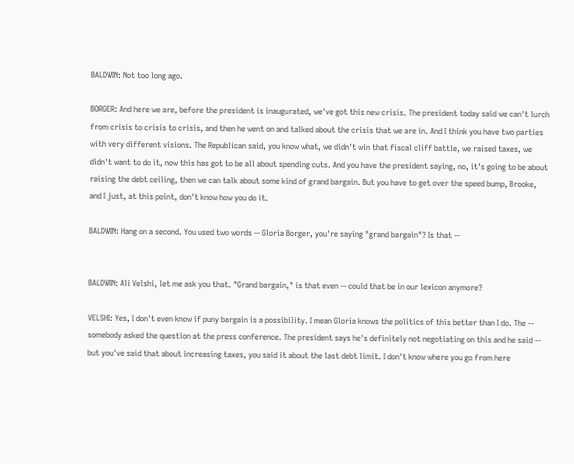BALDWIN: Not too long ago.

BORGER: And here we are, before the president is inaugurated, we've got this new crisis. The president today said we can't lurch from crisis to crisis to crisis, and then he went on and talked about the crisis that we are in. And I think you have two parties with very different visions. The Republican said, you know what, we didn't win that fiscal cliff battle, we raised taxes, we didn't want to do it, now this has got to be all about spending cuts. And you have the president saying, no, it's going to be about raising the debt ceiling, then we can talk about some kind of grand bargain. But you have to get over the speed bump, Brooke, and I just, at this point, don't know how you do it.

BALDWIN: Hang on a second. You used two words -- Gloria Borger, you're saying "grand bargain"? Is that --


BALDWIN: Ali Velshi, let me ask you that. "Grand bargain," is that even -- could that be in our lexicon anymore?

VELSHI: Yes, I don't even know if puny bargain is a possibility. I mean Gloria knows the politics of this better than I do. The -- somebody asked the question at the press conference. The president says he's definitely not negotiating on this and he said -- but you've said that about increasing taxes, you said it about the last debt limit. I don't know where you go from here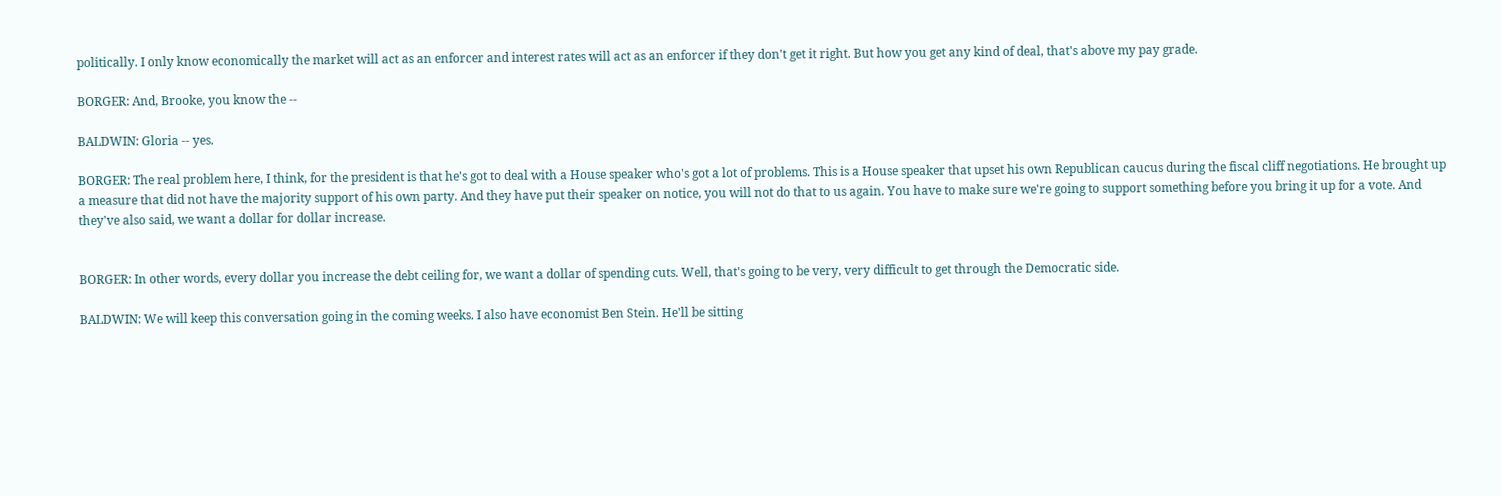politically. I only know economically the market will act as an enforcer and interest rates will act as an enforcer if they don't get it right. But how you get any kind of deal, that's above my pay grade.

BORGER: And, Brooke, you know the --

BALDWIN: Gloria -- yes.

BORGER: The real problem here, I think, for the president is that he's got to deal with a House speaker who's got a lot of problems. This is a House speaker that upset his own Republican caucus during the fiscal cliff negotiations. He brought up a measure that did not have the majority support of his own party. And they have put their speaker on notice, you will not do that to us again. You have to make sure we're going to support something before you bring it up for a vote. And they've also said, we want a dollar for dollar increase.


BORGER: In other words, every dollar you increase the debt ceiling for, we want a dollar of spending cuts. Well, that's going to be very, very difficult to get through the Democratic side.

BALDWIN: We will keep this conversation going in the coming weeks. I also have economist Ben Stein. He'll be sitting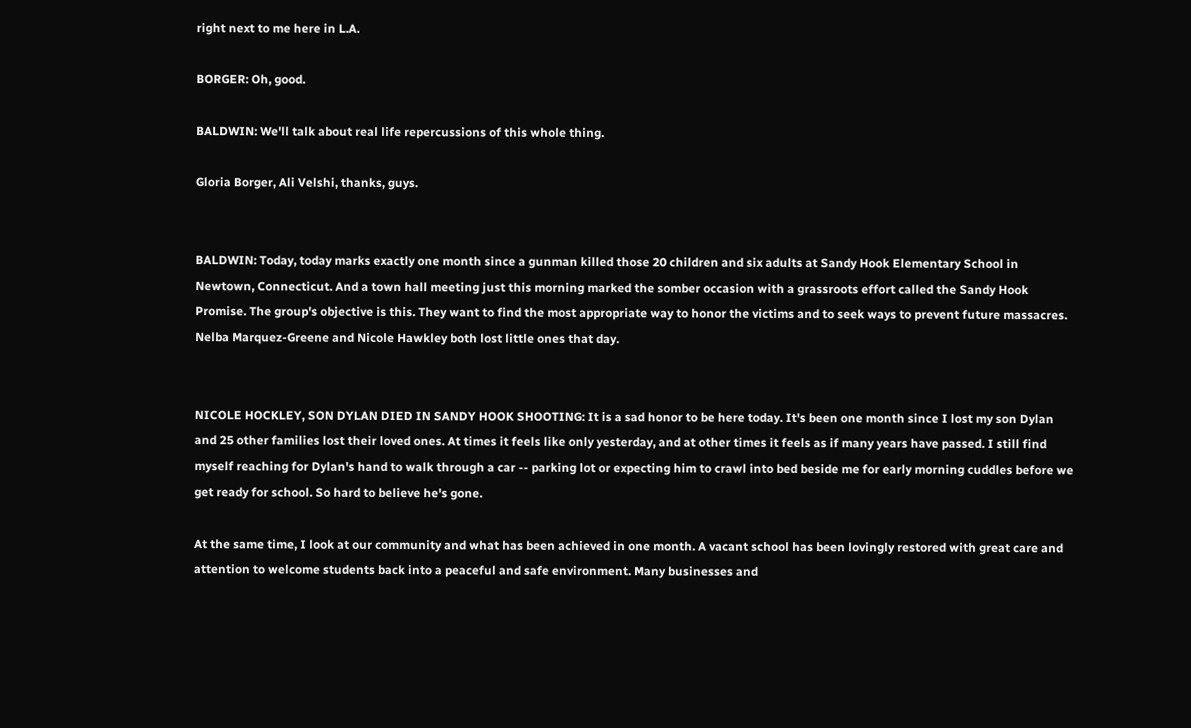right next to me here in L.A.

BORGER: Oh, good.

BALDWIN: We'll talk about real life repercussions of this whole thing.

Gloria Borger, Ali Velshi, thanks, guys.


BALDWIN: Today, today marks exactly one month since a gunman killed those 20 children and six adults at Sandy Hook Elementary School in Newtown, Connecticut. And a town hall meeting just this morning marked the somber occasion with a grassroots effort called the Sandy Hook Promise. The group's objective is this. They want to find the most appropriate way to honor the victims and to seek ways to prevent future massacres. Nelba Marquez-Greene and Nicole Hawkley both lost little ones that day.


NICOLE HOCKLEY, SON DYLAN DIED IN SANDY HOOK SHOOTING: It is a sad honor to be here today. It's been one month since I lost my son Dylan and 25 other families lost their loved ones. At times it feels like only yesterday, and at other times it feels as if many years have passed. I still find myself reaching for Dylan's hand to walk through a car -- parking lot or expecting him to crawl into bed beside me for early morning cuddles before we get ready for school. So hard to believe he's gone.

At the same time, I look at our community and what has been achieved in one month. A vacant school has been lovingly restored with great care and attention to welcome students back into a peaceful and safe environment. Many businesses and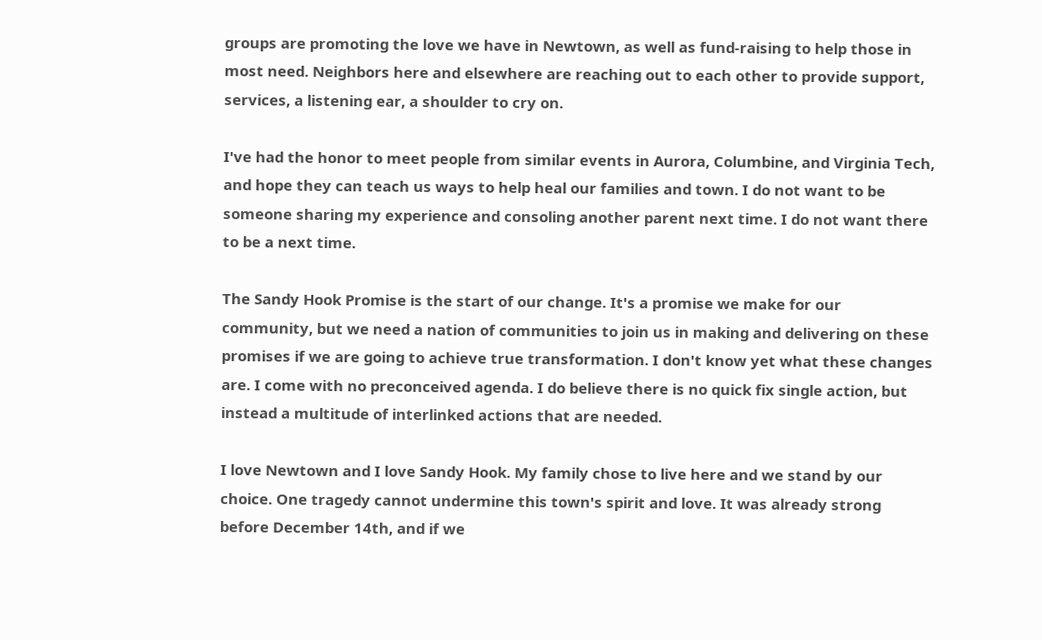groups are promoting the love we have in Newtown, as well as fund-raising to help those in most need. Neighbors here and elsewhere are reaching out to each other to provide support, services, a listening ear, a shoulder to cry on.

I've had the honor to meet people from similar events in Aurora, Columbine, and Virginia Tech, and hope they can teach us ways to help heal our families and town. I do not want to be someone sharing my experience and consoling another parent next time. I do not want there to be a next time.

The Sandy Hook Promise is the start of our change. It's a promise we make for our community, but we need a nation of communities to join us in making and delivering on these promises if we are going to achieve true transformation. I don't know yet what these changes are. I come with no preconceived agenda. I do believe there is no quick fix single action, but instead a multitude of interlinked actions that are needed.

I love Newtown and I love Sandy Hook. My family chose to live here and we stand by our choice. One tragedy cannot undermine this town's spirit and love. It was already strong before December 14th, and if we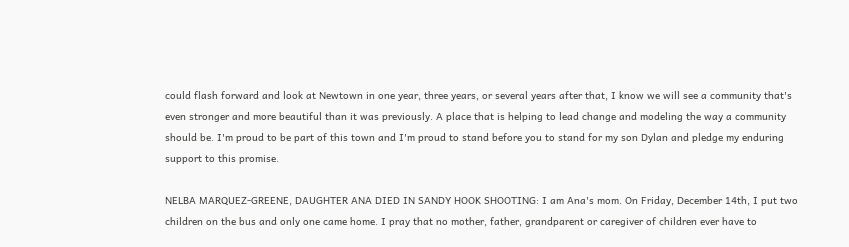could flash forward and look at Newtown in one year, three years, or several years after that, I know we will see a community that's even stronger and more beautiful than it was previously. A place that is helping to lead change and modeling the way a community should be. I'm proud to be part of this town and I'm proud to stand before you to stand for my son Dylan and pledge my enduring support to this promise.

NELBA MARQUEZ-GREENE, DAUGHTER ANA DIED IN SANDY HOOK SHOOTING: I am Ana's mom. On Friday, December 14th, I put two children on the bus and only one came home. I pray that no mother, father, grandparent or caregiver of children ever have to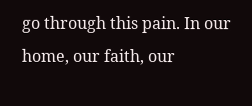go through this pain. In our home, our faith, our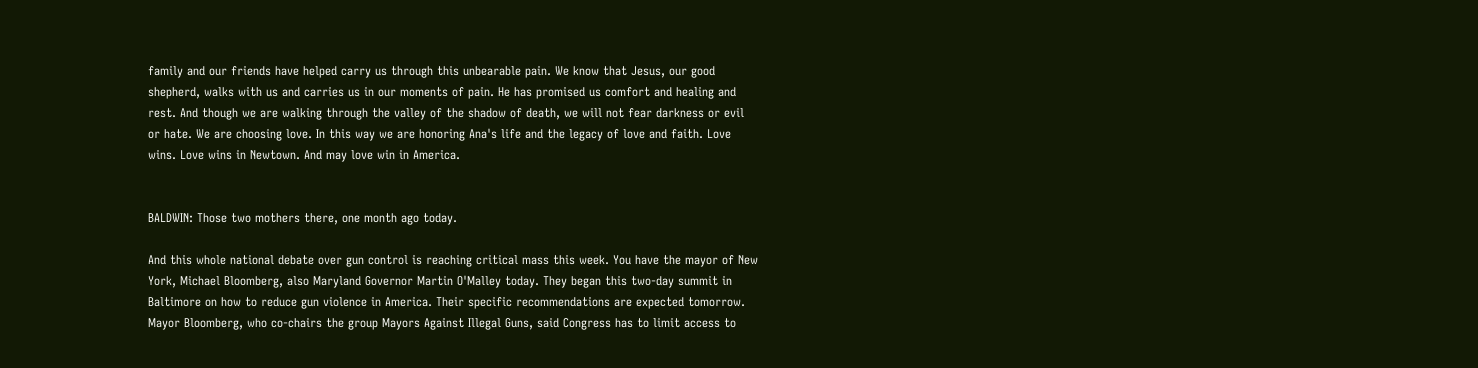family and our friends have helped carry us through this unbearable pain. We know that Jesus, our good shepherd, walks with us and carries us in our moments of pain. He has promised us comfort and healing and rest. And though we are walking through the valley of the shadow of death, we will not fear darkness or evil or hate. We are choosing love. In this way we are honoring Ana's life and the legacy of love and faith. Love wins. Love wins in Newtown. And may love win in America.


BALDWIN: Those two mothers there, one month ago today.

And this whole national debate over gun control is reaching critical mass this week. You have the mayor of New York, Michael Bloomberg, also Maryland Governor Martin O'Malley today. They began this two-day summit in Baltimore on how to reduce gun violence in America. Their specific recommendations are expected tomorrow. Mayor Bloomberg, who co-chairs the group Mayors Against Illegal Guns, said Congress has to limit access to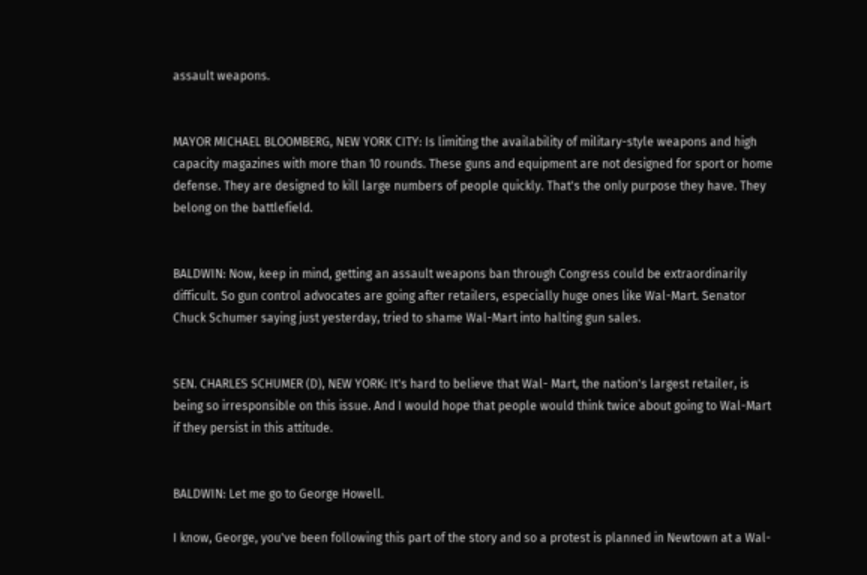assault weapons.


MAYOR MICHAEL BLOOMBERG, NEW YORK CITY: Is limiting the availability of military-style weapons and high capacity magazines with more than 10 rounds. These guns and equipment are not designed for sport or home defense. They are designed to kill large numbers of people quickly. That's the only purpose they have. They belong on the battlefield.


BALDWIN: Now, keep in mind, getting an assault weapons ban through Congress could be extraordinarily difficult. So gun control advocates are going after retailers, especially huge ones like Wal-Mart. Senator Chuck Schumer saying just yesterday, tried to shame Wal-Mart into halting gun sales.


SEN. CHARLES SCHUMER (D), NEW YORK: It's hard to believe that Wal- Mart, the nation's largest retailer, is being so irresponsible on this issue. And I would hope that people would think twice about going to Wal-Mart if they persist in this attitude.


BALDWIN: Let me go to George Howell.

I know, George, you've been following this part of the story and so a protest is planned in Newtown at a Wal-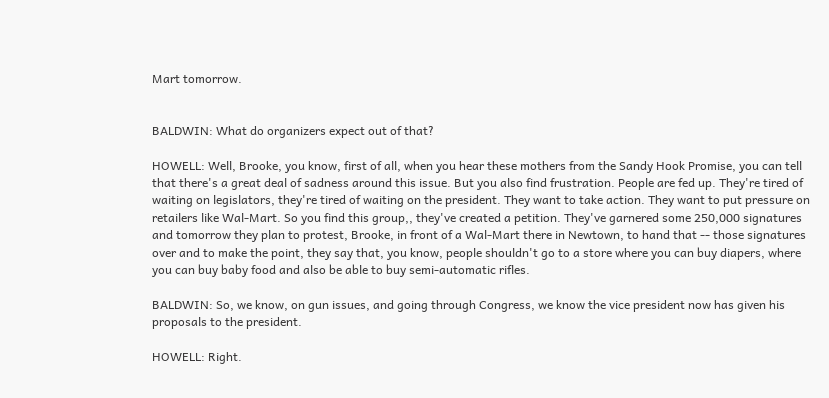Mart tomorrow.


BALDWIN: What do organizers expect out of that?

HOWELL: Well, Brooke, you know, first of all, when you hear these mothers from the Sandy Hook Promise, you can tell that there's a great deal of sadness around this issue. But you also find frustration. People are fed up. They're tired of waiting on legislators, they're tired of waiting on the president. They want to take action. They want to put pressure on retailers like Wal-Mart. So you find this group,, they've created a petition. They've garnered some 250,000 signatures and tomorrow they plan to protest, Brooke, in front of a Wal-Mart there in Newtown, to hand that -- those signatures over and to make the point, they say that, you know, people shouldn't go to a store where you can buy diapers, where you can buy baby food and also be able to buy semi-automatic rifles.

BALDWIN: So, we know, on gun issues, and going through Congress, we know the vice president now has given his proposals to the president.

HOWELL: Right.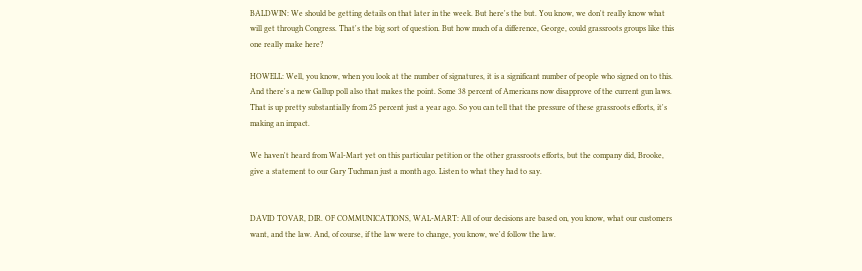BALDWIN: We should be getting details on that later in the week. But here's the but. You know, we don't really know what will get through Congress. That's the big sort of question. But how much of a difference, George, could grassroots groups like this one really make here?

HOWELL: Well, you know, when you look at the number of signatures, it is a significant number of people who signed on to this. And there's a new Gallup poll also that makes the point. Some 38 percent of Americans now disapprove of the current gun laws. That is up pretty substantially from 25 percent just a year ago. So you can tell that the pressure of these grassroots efforts, it's making an impact.

We haven't heard from Wal-Mart yet on this particular petition or the other grassroots efforts, but the company did, Brooke, give a statement to our Gary Tuchman just a month ago. Listen to what they had to say.


DAVID TOVAR, DIR. OF COMMUNICATIONS, WAL-MART: All of our decisions are based on, you know, what our customers want, and the law. And, of course, if the law were to change, you know, we'd follow the law.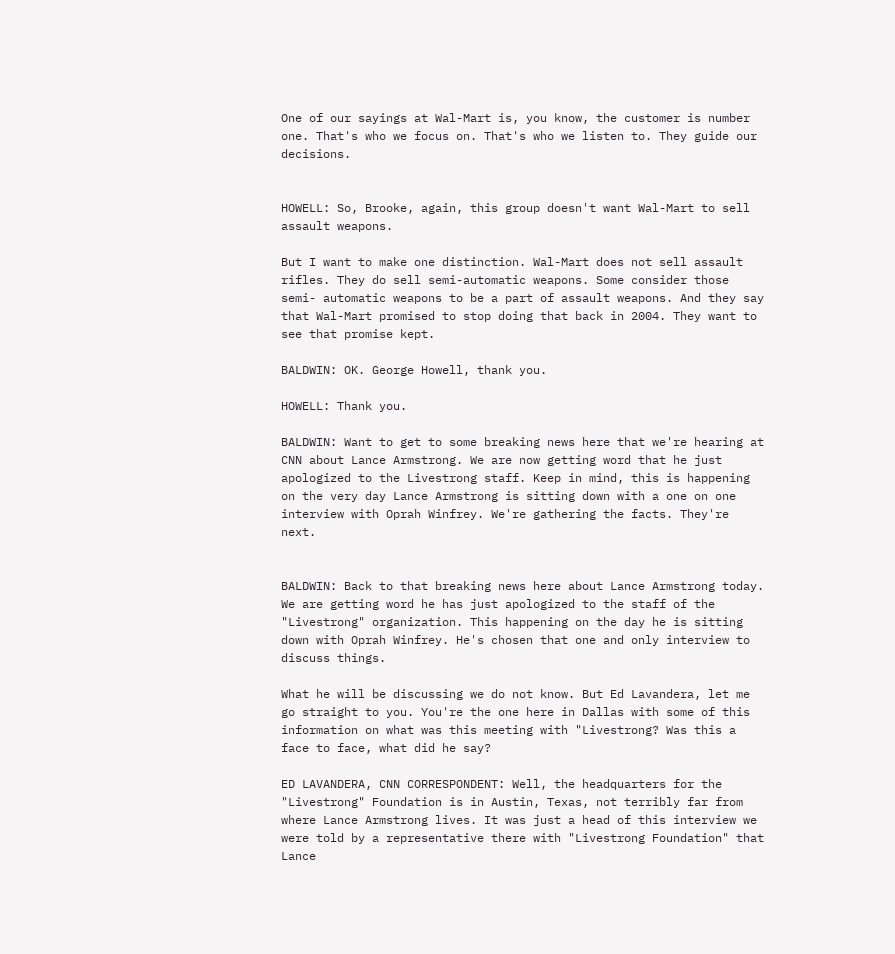One of our sayings at Wal-Mart is, you know, the customer is number one. That's who we focus on. That's who we listen to. They guide our decisions.


HOWELL: So, Brooke, again, this group doesn't want Wal-Mart to sell assault weapons.

But I want to make one distinction. Wal-Mart does not sell assault rifles. They do sell semi-automatic weapons. Some consider those semi- automatic weapons to be a part of assault weapons. And they say that Wal-Mart promised to stop doing that back in 2004. They want to see that promise kept.

BALDWIN: OK. George Howell, thank you.

HOWELL: Thank you.

BALDWIN: Want to get to some breaking news here that we're hearing at CNN about Lance Armstrong. We are now getting word that he just apologized to the Livestrong staff. Keep in mind, this is happening on the very day Lance Armstrong is sitting down with a one on one interview with Oprah Winfrey. We're gathering the facts. They're next.


BALDWIN: Back to that breaking news here about Lance Armstrong today. We are getting word he has just apologized to the staff of the "Livestrong" organization. This happening on the day he is sitting down with Oprah Winfrey. He's chosen that one and only interview to discuss things.

What he will be discussing we do not know. But Ed Lavandera, let me go straight to you. You're the one here in Dallas with some of this information on what was this meeting with "Livestrong? Was this a face to face, what did he say?

ED LAVANDERA, CNN CORRESPONDENT: Well, the headquarters for the "Livestrong" Foundation is in Austin, Texas, not terribly far from where Lance Armstrong lives. It was just a head of this interview we were told by a representative there with "Livestrong Foundation" that Lance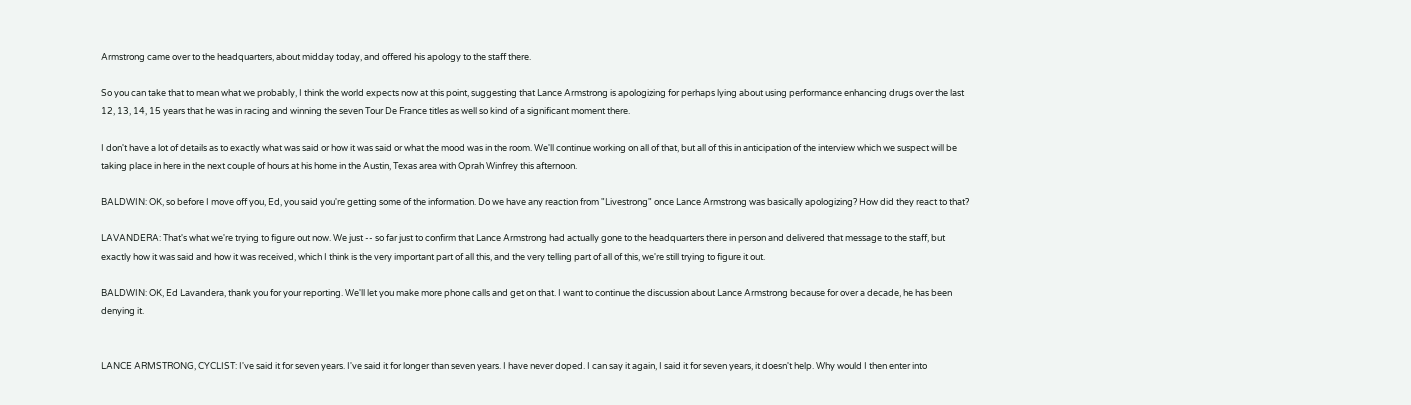Armstrong came over to the headquarters, about midday today, and offered his apology to the staff there.

So you can take that to mean what we probably, I think the world expects now at this point, suggesting that Lance Armstrong is apologizing for perhaps lying about using performance enhancing drugs over the last 12, 13, 14, 15 years that he was in racing and winning the seven Tour De France titles as well so kind of a significant moment there.

I don't have a lot of details as to exactly what was said or how it was said or what the mood was in the room. We'll continue working on all of that, but all of this in anticipation of the interview which we suspect will be taking place in here in the next couple of hours at his home in the Austin, Texas area with Oprah Winfrey this afternoon.

BALDWIN: OK, so before I move off you, Ed, you said you're getting some of the information. Do we have any reaction from "Livestrong" once Lance Armstrong was basically apologizing? How did they react to that?

LAVANDERA: That's what we're trying to figure out now. We just -- so far just to confirm that Lance Armstrong had actually gone to the headquarters there in person and delivered that message to the staff, but exactly how it was said and how it was received, which I think is the very important part of all this, and the very telling part of all of this, we're still trying to figure it out.

BALDWIN: OK, Ed Lavandera, thank you for your reporting. We'll let you make more phone calls and get on that. I want to continue the discussion about Lance Armstrong because for over a decade, he has been denying it.


LANCE ARMSTRONG, CYCLIST: I've said it for seven years. I've said it for longer than seven years. I have never doped. I can say it again, I said it for seven years, it doesn't help. Why would I then enter into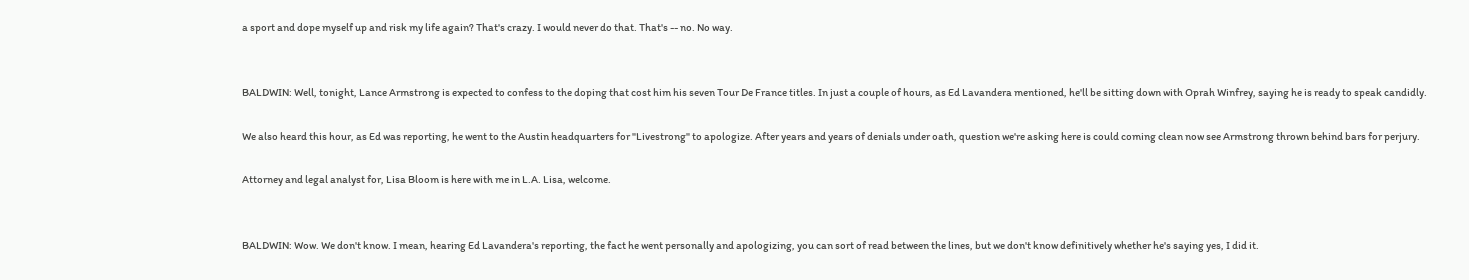a sport and dope myself up and risk my life again? That's crazy. I would never do that. That's -- no. No way.


BALDWIN: Well, tonight, Lance Armstrong is expected to confess to the doping that cost him his seven Tour De France titles. In just a couple of hours, as Ed Lavandera mentioned, he'll be sitting down with Oprah Winfrey, saying he is ready to speak candidly.

We also heard this hour, as Ed was reporting, he went to the Austin headquarters for "Livestrong" to apologize. After years and years of denials under oath, question we're asking here is could coming clean now see Armstrong thrown behind bars for perjury.

Attorney and legal analyst for, Lisa Bloom is here with me in L.A. Lisa, welcome.


BALDWIN: Wow. We don't know. I mean, hearing Ed Lavandera's reporting, the fact he went personally and apologizing, you can sort of read between the lines, but we don't know definitively whether he's saying yes, I did it.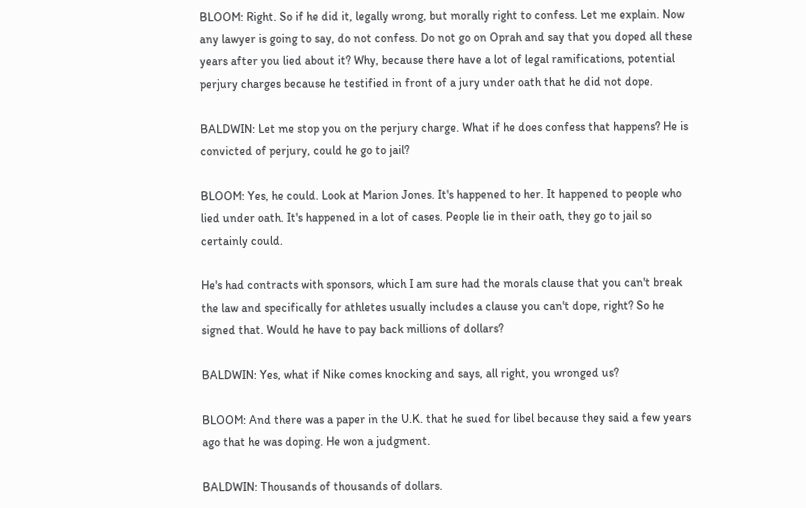BLOOM: Right. So if he did it, legally wrong, but morally right to confess. Let me explain. Now any lawyer is going to say, do not confess. Do not go on Oprah and say that you doped all these years after you lied about it? Why, because there have a lot of legal ramifications, potential perjury charges because he testified in front of a jury under oath that he did not dope.

BALDWIN: Let me stop you on the perjury charge. What if he does confess that happens? He is convicted of perjury, could he go to jail?

BLOOM: Yes, he could. Look at Marion Jones. It's happened to her. It happened to people who lied under oath. It's happened in a lot of cases. People lie in their oath, they go to jail so certainly could.

He's had contracts with sponsors, which I am sure had the morals clause that you can't break the law and specifically for athletes usually includes a clause you can't dope, right? So he signed that. Would he have to pay back millions of dollars?

BALDWIN: Yes, what if Nike comes knocking and says, all right, you wronged us?

BLOOM: And there was a paper in the U.K. that he sued for libel because they said a few years ago that he was doping. He won a judgment.

BALDWIN: Thousands of thousands of dollars.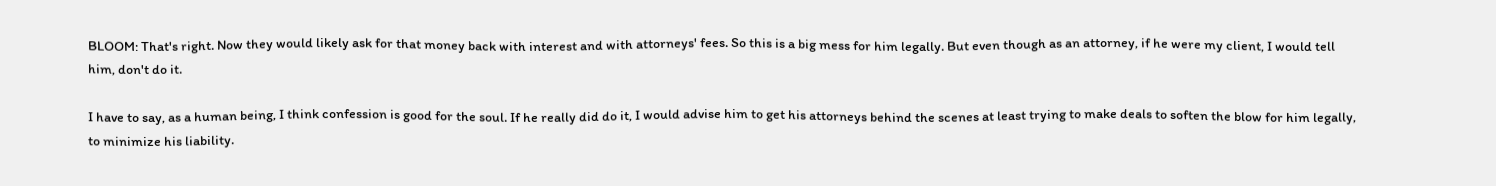BLOOM: That's right. Now they would likely ask for that money back with interest and with attorneys' fees. So this is a big mess for him legally. But even though as an attorney, if he were my client, I would tell him, don't do it.

I have to say, as a human being, I think confession is good for the soul. If he really did do it, I would advise him to get his attorneys behind the scenes at least trying to make deals to soften the blow for him legally, to minimize his liability.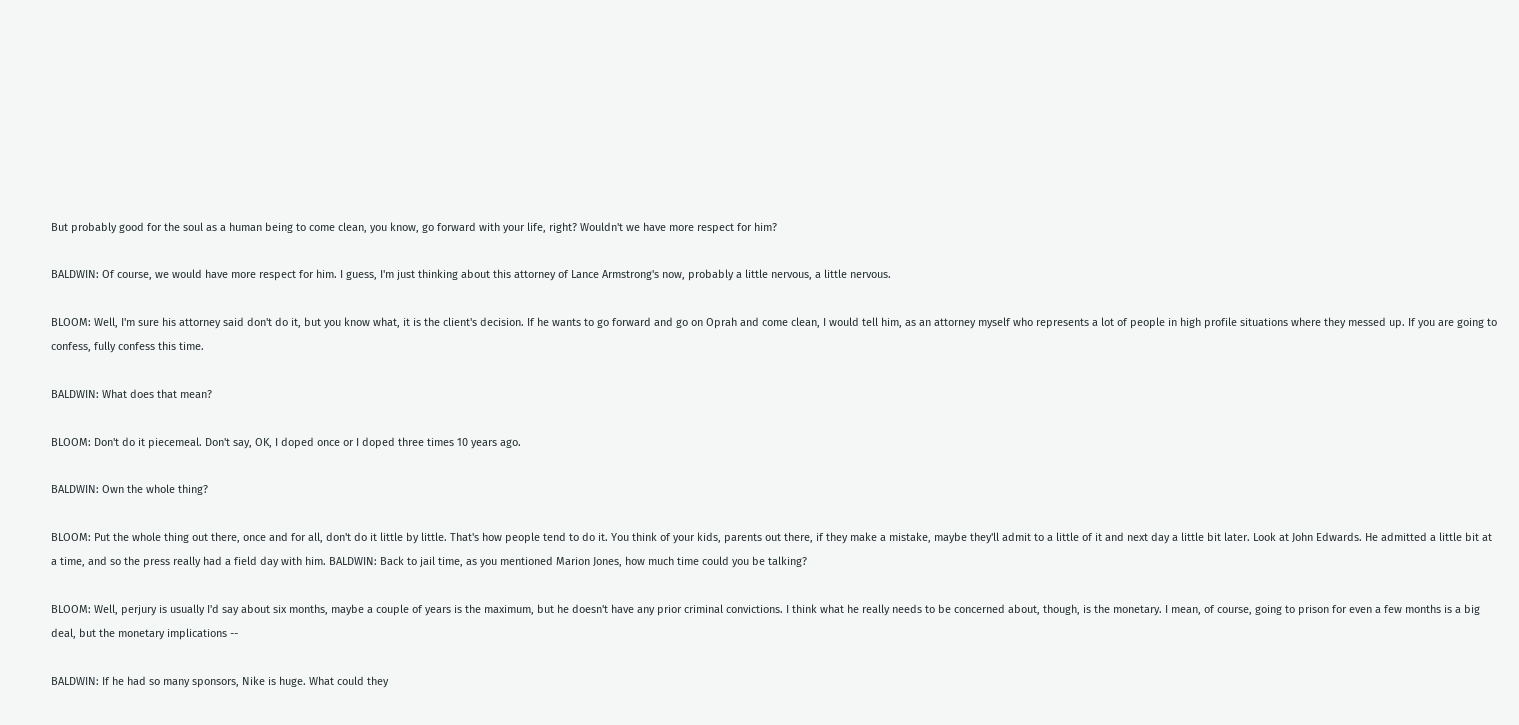But probably good for the soul as a human being to come clean, you know, go forward with your life, right? Wouldn't we have more respect for him?

BALDWIN: Of course, we would have more respect for him. I guess, I'm just thinking about this attorney of Lance Armstrong's now, probably a little nervous, a little nervous.

BLOOM: Well, I'm sure his attorney said don't do it, but you know what, it is the client's decision. If he wants to go forward and go on Oprah and come clean, I would tell him, as an attorney myself who represents a lot of people in high profile situations where they messed up. If you are going to confess, fully confess this time.

BALDWIN: What does that mean?

BLOOM: Don't do it piecemeal. Don't say, OK, I doped once or I doped three times 10 years ago.

BALDWIN: Own the whole thing?

BLOOM: Put the whole thing out there, once and for all, don't do it little by little. That's how people tend to do it. You think of your kids, parents out there, if they make a mistake, maybe they'll admit to a little of it and next day a little bit later. Look at John Edwards. He admitted a little bit at a time, and so the press really had a field day with him. BALDWIN: Back to jail time, as you mentioned Marion Jones, how much time could you be talking?

BLOOM: Well, perjury is usually I'd say about six months, maybe a couple of years is the maximum, but he doesn't have any prior criminal convictions. I think what he really needs to be concerned about, though, is the monetary. I mean, of course, going to prison for even a few months is a big deal, but the monetary implications --

BALDWIN: If he had so many sponsors, Nike is huge. What could they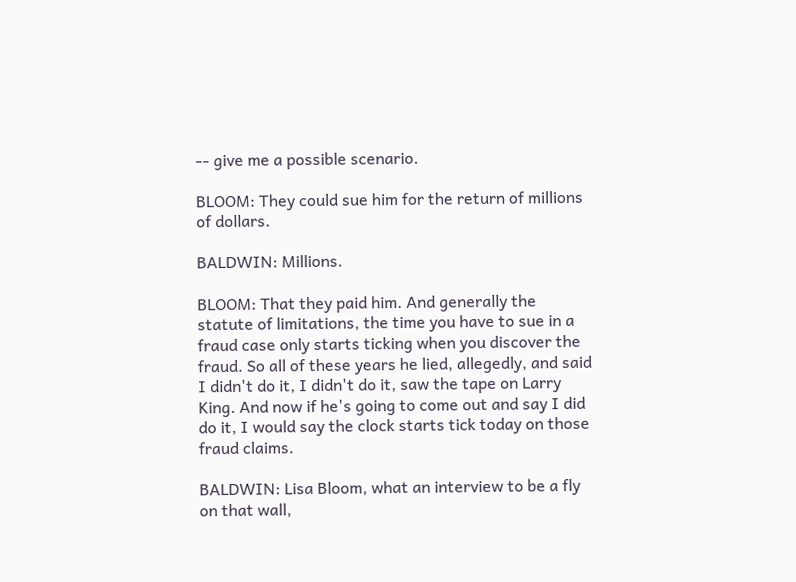-- give me a possible scenario.

BLOOM: They could sue him for the return of millions of dollars.

BALDWIN: Millions.

BLOOM: That they paid him. And generally the statute of limitations, the time you have to sue in a fraud case only starts ticking when you discover the fraud. So all of these years he lied, allegedly, and said I didn't do it, I didn't do it, saw the tape on Larry King. And now if he's going to come out and say I did do it, I would say the clock starts tick today on those fraud claims.

BALDWIN: Lisa Bloom, what an interview to be a fly on that wall,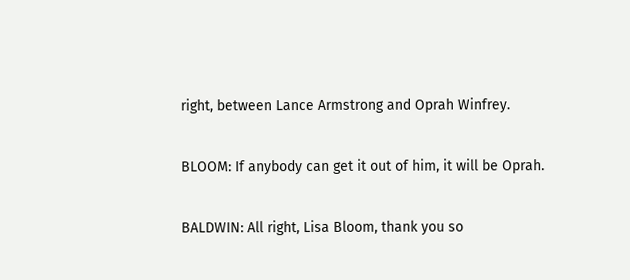right, between Lance Armstrong and Oprah Winfrey.

BLOOM: If anybody can get it out of him, it will be Oprah.

BALDWIN: All right, Lisa Bloom, thank you so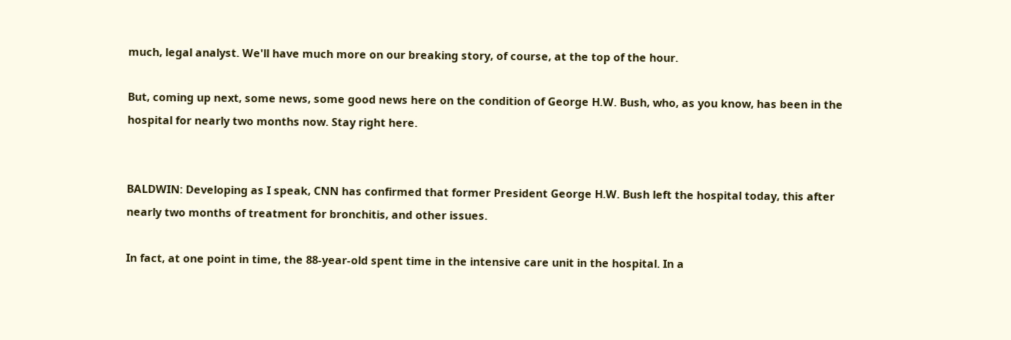much, legal analyst. We'll have much more on our breaking story, of course, at the top of the hour.

But, coming up next, some news, some good news here on the condition of George H.W. Bush, who, as you know, has been in the hospital for nearly two months now. Stay right here.


BALDWIN: Developing as I speak, CNN has confirmed that former President George H.W. Bush left the hospital today, this after nearly two months of treatment for bronchitis, and other issues.

In fact, at one point in time, the 88-year-old spent time in the intensive care unit in the hospital. In a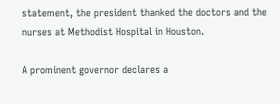statement, the president thanked the doctors and the nurses at Methodist Hospital in Houston.

A prominent governor declares a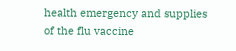health emergency and supplies of the flu vaccine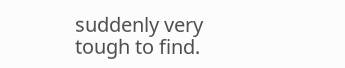suddenly very tough to find.